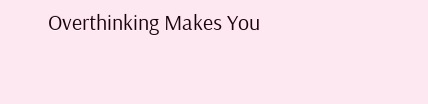Overthinking Makes You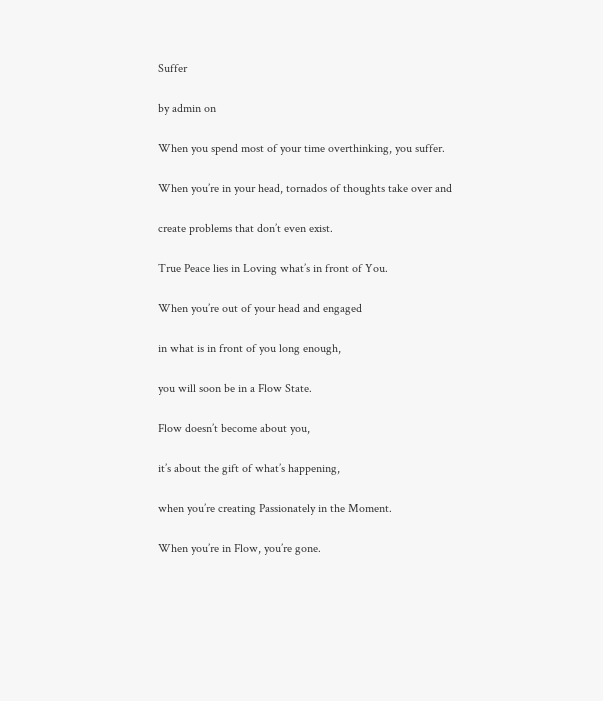Suffer

by admin on

When you spend most of your time overthinking, you suffer.

When you’re in your head, tornados of thoughts take over and

create problems that don’t even exist.

True Peace lies in Loving what’s in front of You.

When you’re out of your head and engaged

in what is in front of you long enough,

you will soon be in a Flow State.

Flow doesn’t become about you,

it’s about the gift of what’s happening,

when you’re creating Passionately in the Moment.

When you’re in Flow, you’re gone.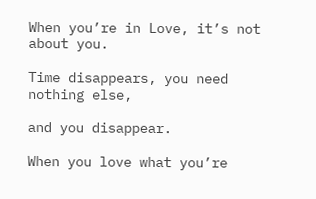When you’re in Love, it’s not about you.

Time disappears, you need nothing else,

and you disappear.

When you love what you’re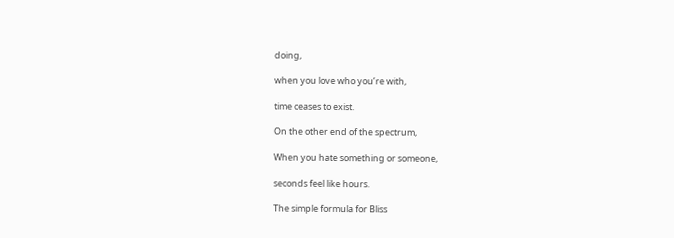doing,

when you love who you’re with,

time ceases to exist.

On the other end of the spectrum,

When you hate something or someone,

seconds feel like hours.

The simple formula for Bliss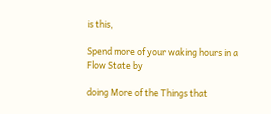is this,

Spend more of your waking hours in a Flow State by

doing More of the Things that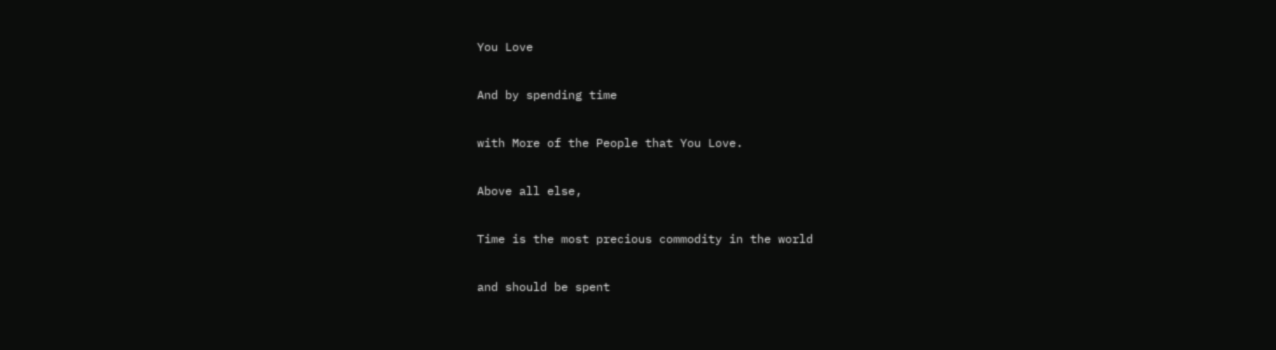You Love

And by spending time

with More of the People that You Love.

Above all else,

Time is the most precious commodity in the world

and should be spent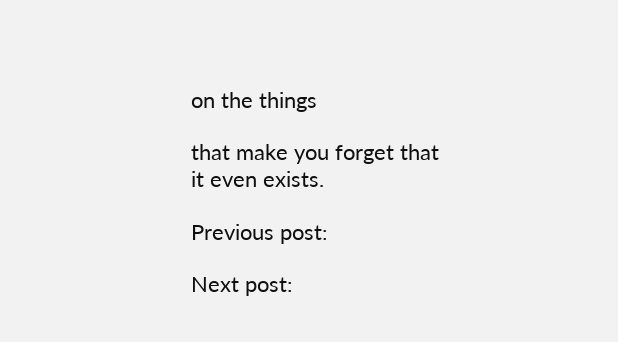on the things

that make you forget that it even exists.

Previous post:

Next post: